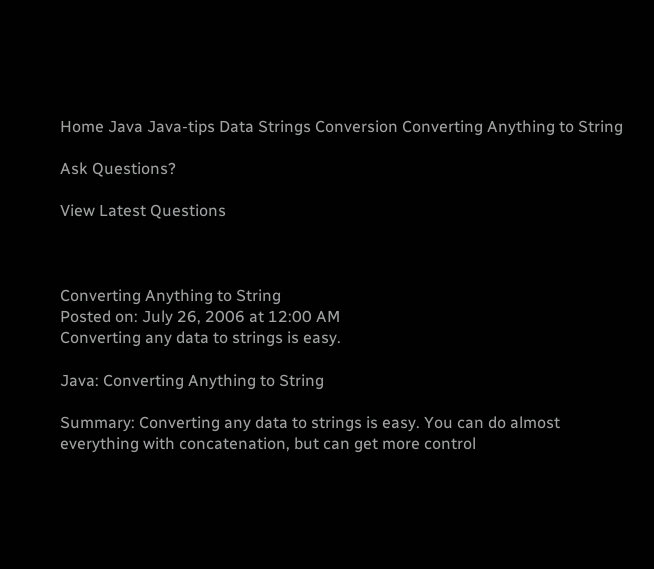Home Java Java-tips Data Strings Conversion Converting Anything to String

Ask Questions?

View Latest Questions



Converting Anything to String
Posted on: July 26, 2006 at 12:00 AM
Converting any data to strings is easy.

Java: Converting Anything to String

Summary: Converting any data to strings is easy. You can do almost everything with concatenation, but can get more control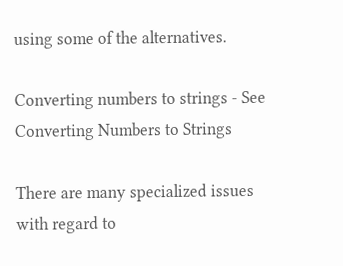using some of the alternatives.

Converting numbers to strings - See Converting Numbers to Strings

There are many specialized issues with regard to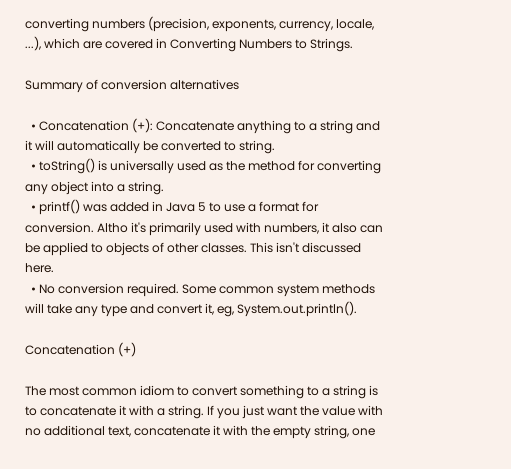converting numbers (precision, exponents, currency, locale, ...), which are covered in Converting Numbers to Strings.

Summary of conversion alternatives

  • Concatenation (+): Concatenate anything to a string and it will automatically be converted to string.
  • toString() is universally used as the method for converting any object into a string.
  • printf() was added in Java 5 to use a format for conversion. Altho it's primarily used with numbers, it also can be applied to objects of other classes. This isn't discussed here.
  • No conversion required. Some common system methods will take any type and convert it, eg, System.out.println().

Concatenation (+)

The most common idiom to convert something to a string is to concatenate it with a string. If you just want the value with no additional text, concatenate it with the empty string, one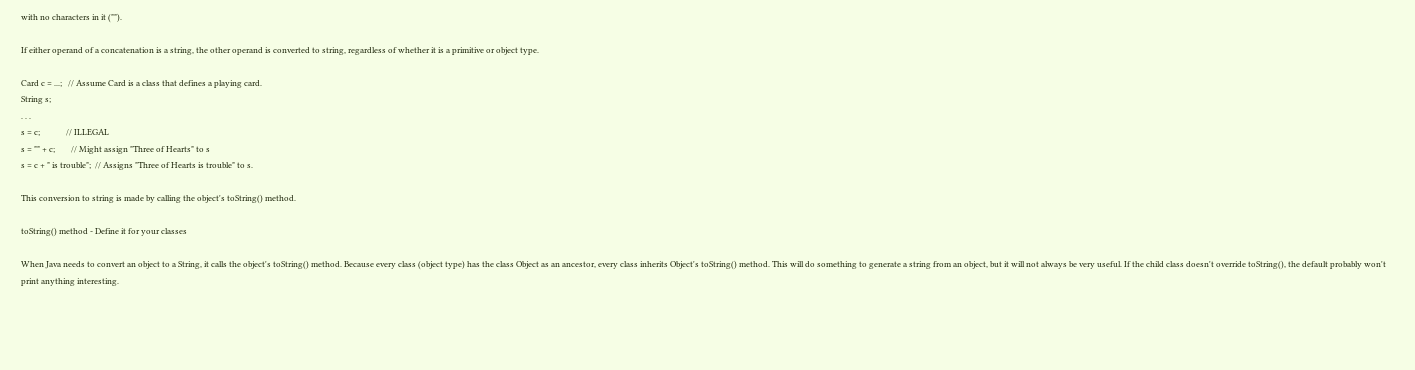with no characters in it ("").

If either operand of a concatenation is a string, the other operand is converted to string, regardless of whether it is a primitive or object type.

Card c = ...;   // Assume Card is a class that defines a playing card.
String s;
. . .
s = c;             // ILLEGAL
s = "" + c;        // Might assign "Three of Hearts" to s
s = c + " is trouble";  // Assigns "Three of Hearts is trouble" to s.

This conversion to string is made by calling the object's toString() method.

toString() method - Define it for your classes

When Java needs to convert an object to a String, it calls the object's toString() method. Because every class (object type) has the class Object as an ancestor, every class inherits Object's toString() method. This will do something to generate a string from an object, but it will not always be very useful. If the child class doesn't override toString(), the default probably won't print anything interesting.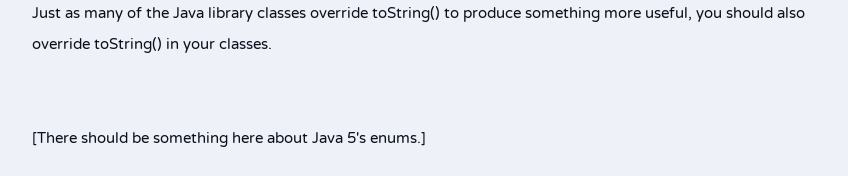Just as many of the Java library classes override toString() to produce something more useful, you should also override toString() in your classes.


[There should be something here about Java 5's enums.]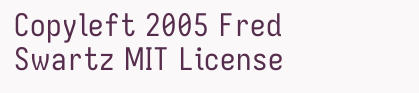Copyleft 2005 Fred Swartz MIT License